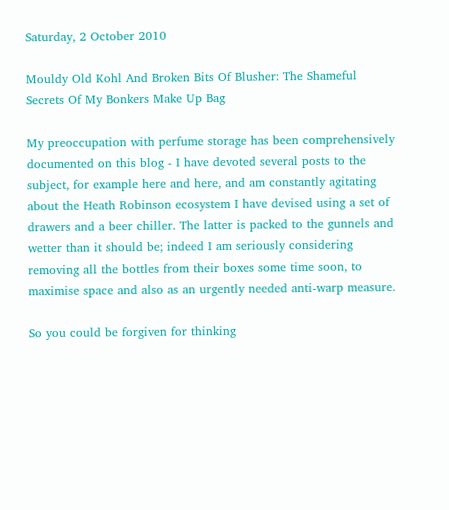Saturday, 2 October 2010

Mouldy Old Kohl And Broken Bits Of Blusher: The Shameful Secrets Of My Bonkers Make Up Bag

My preoccupation with perfume storage has been comprehensively documented on this blog - I have devoted several posts to the subject, for example here and here, and am constantly agitating about the Heath Robinson ecosystem I have devised using a set of drawers and a beer chiller. The latter is packed to the gunnels and wetter than it should be; indeed I am seriously considering removing all the bottles from their boxes some time soon, to maximise space and also as an urgently needed anti-warp measure.

So you could be forgiven for thinking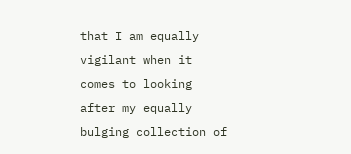that I am equally vigilant when it comes to looking after my equally bulging collection of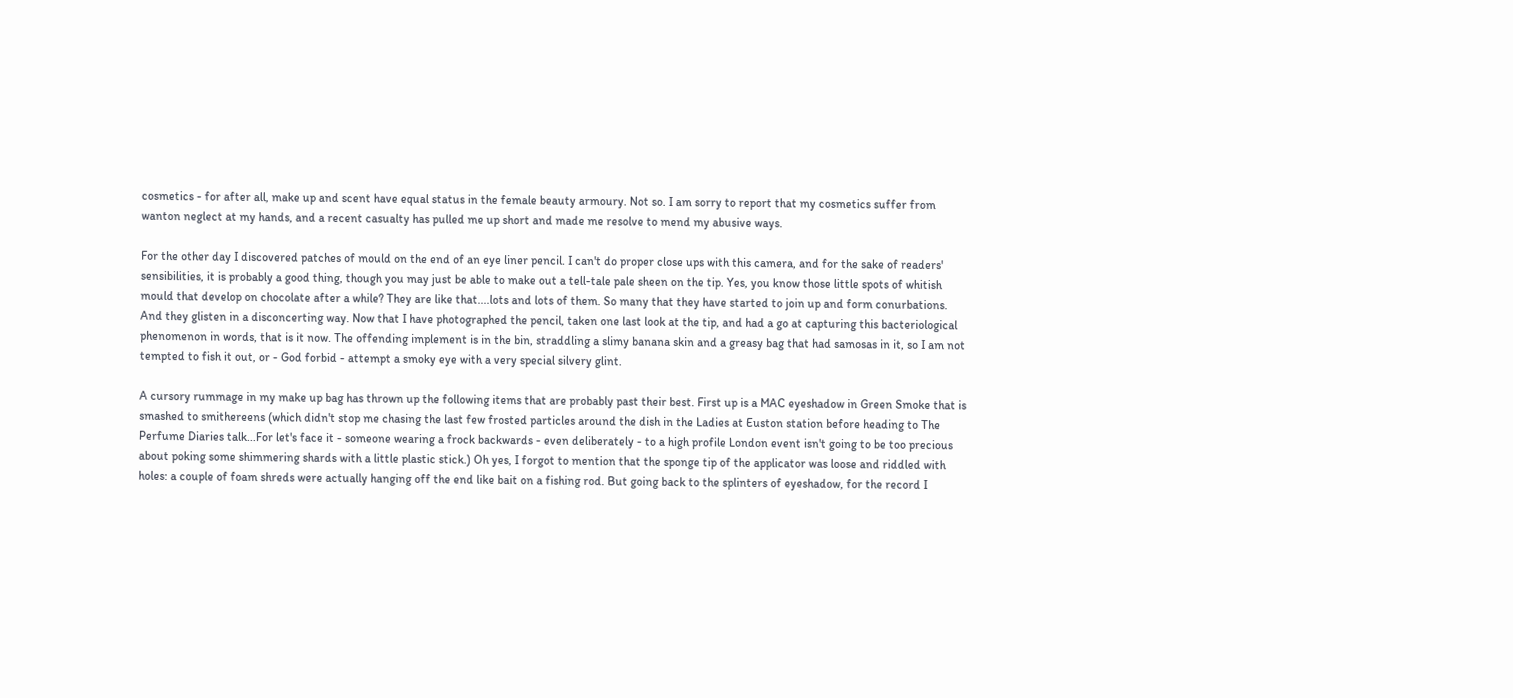cosmetics - for after all, make up and scent have equal status in the female beauty armoury. Not so. I am sorry to report that my cosmetics suffer from wanton neglect at my hands, and a recent casualty has pulled me up short and made me resolve to mend my abusive ways.

For the other day I discovered patches of mould on the end of an eye liner pencil. I can't do proper close ups with this camera, and for the sake of readers' sensibilities, it is probably a good thing, though you may just be able to make out a tell-tale pale sheen on the tip. Yes, you know those little spots of whitish mould that develop on chocolate after a while? They are like that....lots and lots of them. So many that they have started to join up and form conurbations. And they glisten in a disconcerting way. Now that I have photographed the pencil, taken one last look at the tip, and had a go at capturing this bacteriological phenomenon in words, that is it now. The offending implement is in the bin, straddling a slimy banana skin and a greasy bag that had samosas in it, so I am not tempted to fish it out, or - God forbid - attempt a smoky eye with a very special silvery glint.

A cursory rummage in my make up bag has thrown up the following items that are probably past their best. First up is a MAC eyeshadow in Green Smoke that is smashed to smithereens (which didn't stop me chasing the last few frosted particles around the dish in the Ladies at Euston station before heading to The Perfume Diaries talk...For let's face it - someone wearing a frock backwards - even deliberately - to a high profile London event isn't going to be too precious about poking some shimmering shards with a little plastic stick.) Oh yes, I forgot to mention that the sponge tip of the applicator was loose and riddled with holes: a couple of foam shreds were actually hanging off the end like bait on a fishing rod. But going back to the splinters of eyeshadow, for the record I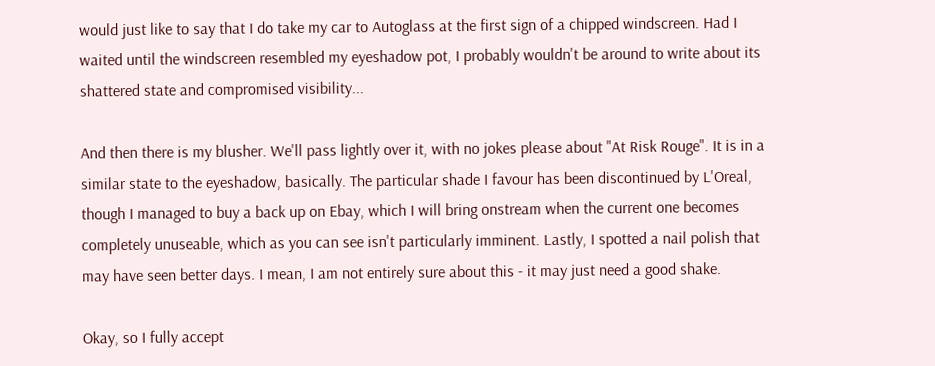would just like to say that I do take my car to Autoglass at the first sign of a chipped windscreen. Had I waited until the windscreen resembled my eyeshadow pot, I probably wouldn't be around to write about its shattered state and compromised visibility...

And then there is my blusher. We'll pass lightly over it, with no jokes please about "At Risk Rouge". It is in a similar state to the eyeshadow, basically. The particular shade I favour has been discontinued by L'Oreal, though I managed to buy a back up on Ebay, which I will bring onstream when the current one becomes completely unuseable, which as you can see isn't particularly imminent. Lastly, I spotted a nail polish that may have seen better days. I mean, I am not entirely sure about this - it may just need a good shake.

Okay, so I fully accept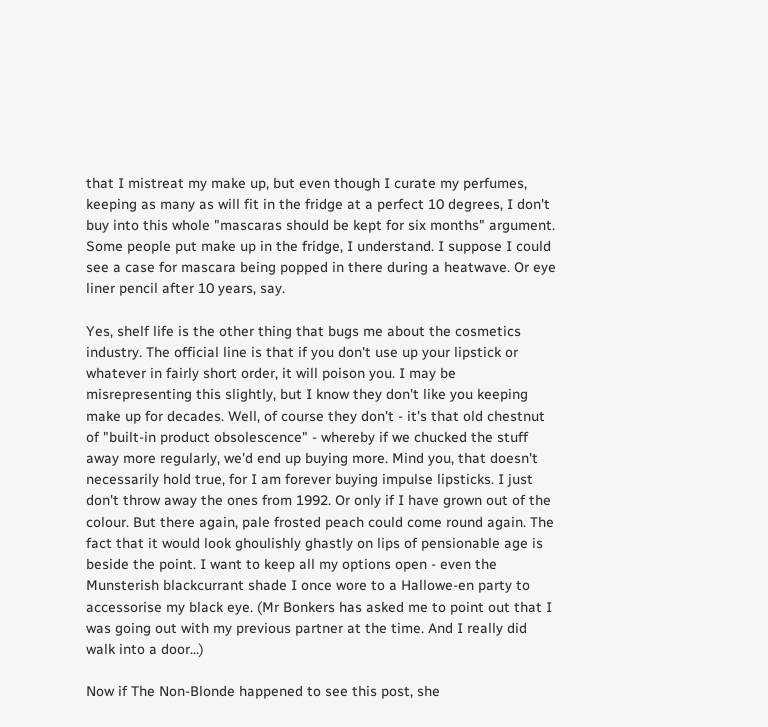that I mistreat my make up, but even though I curate my perfumes, keeping as many as will fit in the fridge at a perfect 10 degrees, I don't buy into this whole "mascaras should be kept for six months" argument. Some people put make up in the fridge, I understand. I suppose I could see a case for mascara being popped in there during a heatwave. Or eye liner pencil after 10 years, say.

Yes, shelf life is the other thing that bugs me about the cosmetics industry. The official line is that if you don't use up your lipstick or whatever in fairly short order, it will poison you. I may be misrepresenting this slightly, but I know they don't like you keeping make up for decades. Well, of course they don't - it's that old chestnut of "built-in product obsolescence" - whereby if we chucked the stuff away more regularly, we'd end up buying more. Mind you, that doesn't necessarily hold true, for I am forever buying impulse lipsticks. I just don't throw away the ones from 1992. Or only if I have grown out of the colour. But there again, pale frosted peach could come round again. The fact that it would look ghoulishly ghastly on lips of pensionable age is beside the point. I want to keep all my options open - even the Munsterish blackcurrant shade I once wore to a Hallowe-en party to accessorise my black eye. (Mr Bonkers has asked me to point out that I was going out with my previous partner at the time. And I really did walk into a door...)

Now if The Non-Blonde happened to see this post, she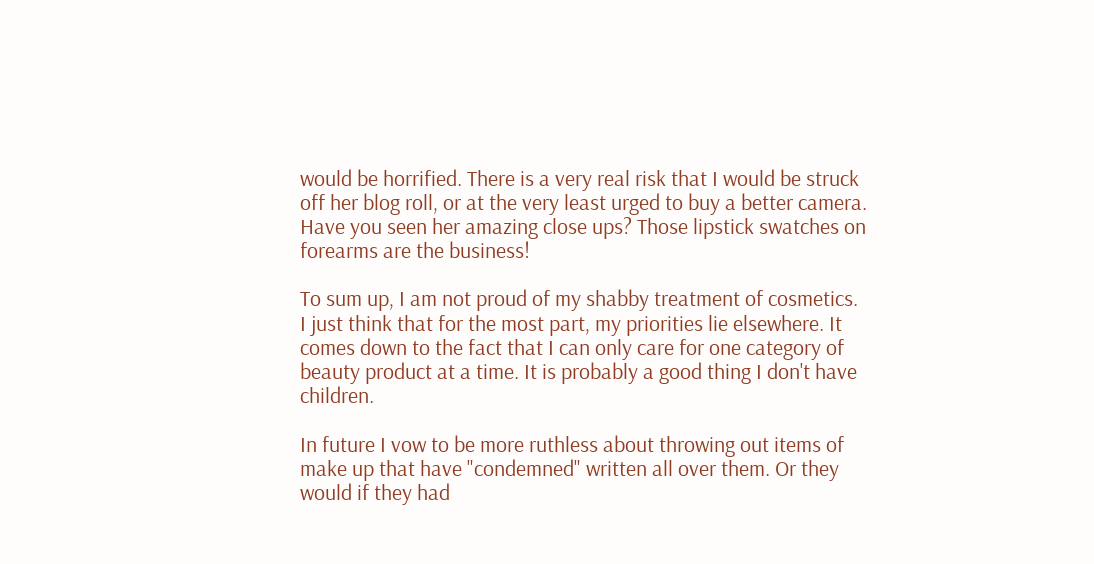would be horrified. There is a very real risk that I would be struck off her blog roll, or at the very least urged to buy a better camera. Have you seen her amazing close ups? Those lipstick swatches on forearms are the business!

To sum up, I am not proud of my shabby treatment of cosmetics. I just think that for the most part, my priorities lie elsewhere. It comes down to the fact that I can only care for one category of beauty product at a time. It is probably a good thing I don't have children.

In future I vow to be more ruthless about throwing out items of make up that have "condemned" written all over them. Or they would if they had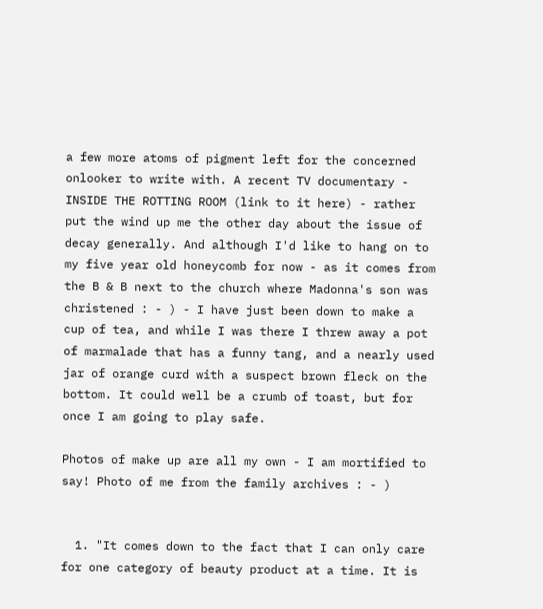a few more atoms of pigment left for the concerned onlooker to write with. A recent TV documentary - INSIDE THE ROTTING ROOM (link to it here) - rather put the wind up me the other day about the issue of decay generally. And although I'd like to hang on to my five year old honeycomb for now - as it comes from the B & B next to the church where Madonna's son was christened : - ) - I have just been down to make a cup of tea, and while I was there I threw away a pot of marmalade that has a funny tang, and a nearly used jar of orange curd with a suspect brown fleck on the bottom. It could well be a crumb of toast, but for once I am going to play safe.

Photos of make up are all my own - I am mortified to say! Photo of me from the family archives : - )


  1. "It comes down to the fact that I can only care for one category of beauty product at a time. It is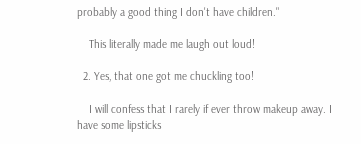probably a good thing I don't have children."

    This literally made me laugh out loud!

  2. Yes, that one got me chuckling too!

    I will confess that I rarely if ever throw makeup away. I have some lipsticks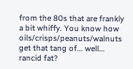from the 80s that are frankly a bit whiffy. You know how oils/crisps/peanuts/walnuts get that tang of... well... rancid fat?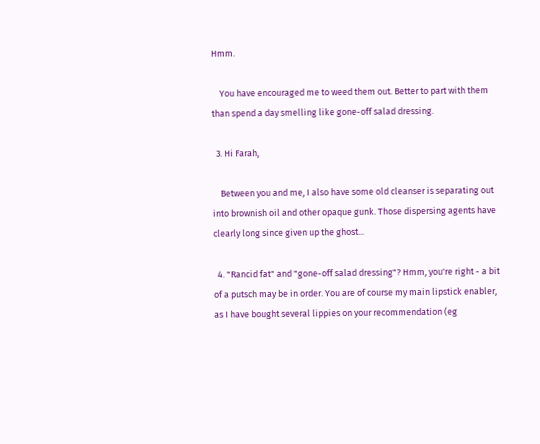Hmm.

    You have encouraged me to weed them out. Better to part with them than spend a day smelling like gone-off salad dressing.

  3. Hi Farah,

    Between you and me, I also have some old cleanser is separating out into brownish oil and other opaque gunk. Those dispersing agents have clearly long since given up the ghost...

  4. "Rancid fat" and "gone-off salad dressing"? Hmm, you're right - a bit of a putsch may be in order. You are of course my main lipstick enabler, as I have bought several lippies on your recommendation (eg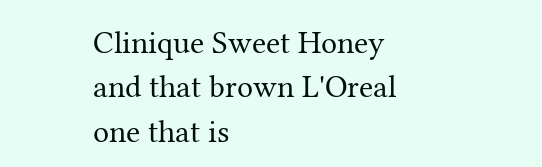Clinique Sweet Honey and that brown L'Oreal one that is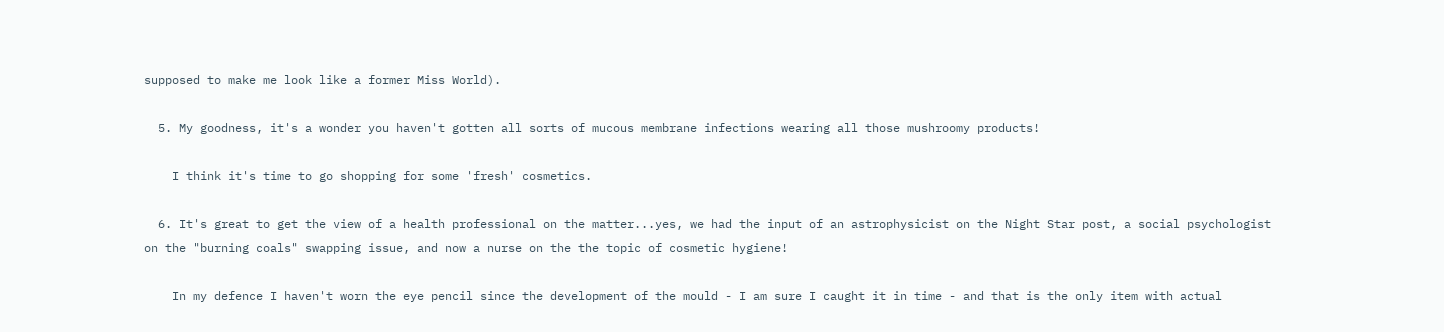supposed to make me look like a former Miss World).

  5. My goodness, it's a wonder you haven't gotten all sorts of mucous membrane infections wearing all those mushroomy products!

    I think it's time to go shopping for some 'fresh' cosmetics.

  6. It's great to get the view of a health professional on the matter...yes, we had the input of an astrophysicist on the Night Star post, a social psychologist on the "burning coals" swapping issue, and now a nurse on the the topic of cosmetic hygiene!

    In my defence I haven't worn the eye pencil since the development of the mould - I am sure I caught it in time - and that is the only item with actual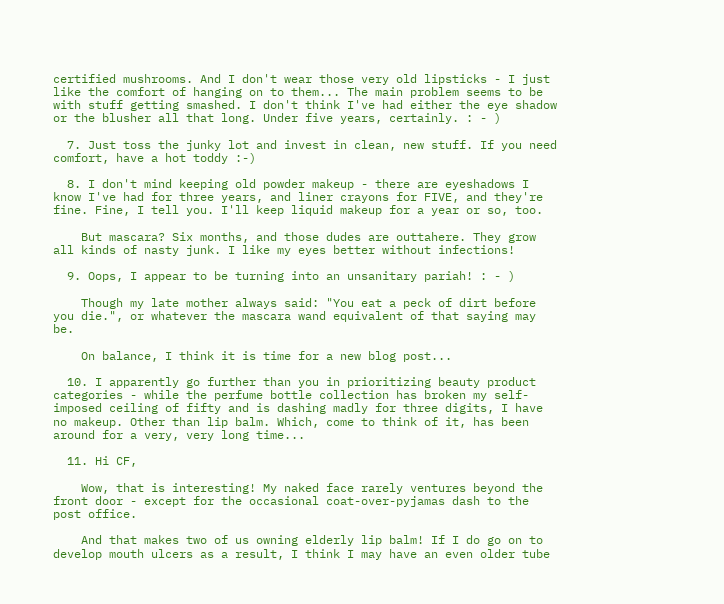certified mushrooms. And I don't wear those very old lipsticks - I just like the comfort of hanging on to them... The main problem seems to be with stuff getting smashed. I don't think I've had either the eye shadow or the blusher all that long. Under five years, certainly. : - )

  7. Just toss the junky lot and invest in clean, new stuff. If you need comfort, have a hot toddy :-)

  8. I don't mind keeping old powder makeup - there are eyeshadows I know I've had for three years, and liner crayons for FIVE, and they're fine. Fine, I tell you. I'll keep liquid makeup for a year or so, too.

    But mascara? Six months, and those dudes are outtahere. They grow all kinds of nasty junk. I like my eyes better without infections!

  9. Oops, I appear to be turning into an unsanitary pariah! : - )

    Though my late mother always said: "You eat a peck of dirt before you die.", or whatever the mascara wand equivalent of that saying may be.

    On balance, I think it is time for a new blog post...

  10. I apparently go further than you in prioritizing beauty product categories - while the perfume bottle collection has broken my self-imposed ceiling of fifty and is dashing madly for three digits, I have no makeup. Other than lip balm. Which, come to think of it, has been around for a very, very long time...

  11. Hi CF,

    Wow, that is interesting! My naked face rarely ventures beyond the front door - except for the occasional coat-over-pyjamas dash to the post office.

    And that makes two of us owning elderly lip balm! If I do go on to develop mouth ulcers as a result, I think I may have an even older tube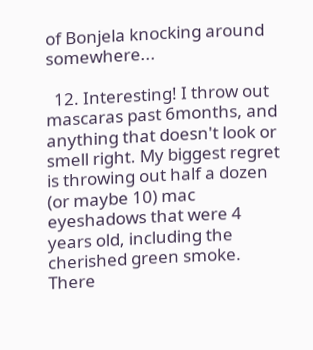of Bonjela knocking around somewhere...

  12. Interesting! I throw out mascaras past 6months, and anything that doesn't look or smell right. My biggest regret is throwing out half a dozen (or maybe 10) mac eyeshadows that were 4 years old, including the cherished green smoke. There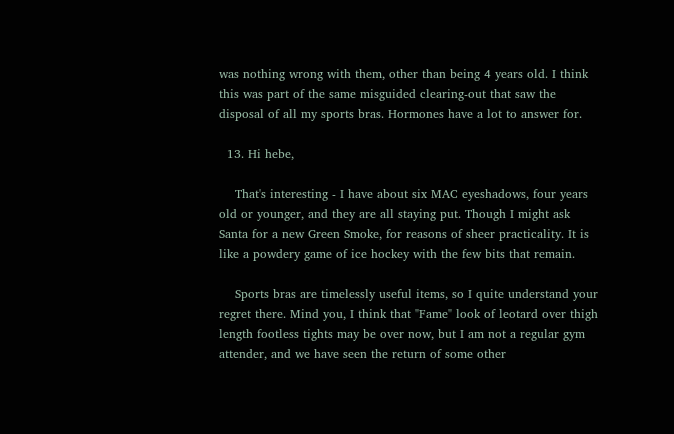was nothing wrong with them, other than being 4 years old. I think this was part of the same misguided clearing-out that saw the disposal of all my sports bras. Hormones have a lot to answer for.

  13. Hi hebe,

    That's interesting - I have about six MAC eyeshadows, four years old or younger, and they are all staying put. Though I might ask Santa for a new Green Smoke, for reasons of sheer practicality. It is like a powdery game of ice hockey with the few bits that remain.

    Sports bras are timelessly useful items, so I quite understand your regret there. Mind you, I think that "Fame" look of leotard over thigh length footless tights may be over now, but I am not a regular gym attender, and we have seen the return of some other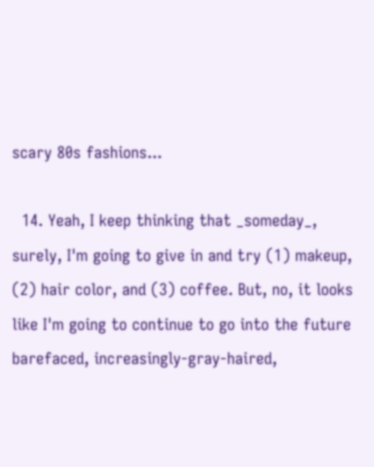scary 80s fashions...

  14. Yeah, I keep thinking that _someday_, surely, I'm going to give in and try (1) makeup, (2) hair color, and (3) coffee. But, no, it looks like I'm going to continue to go into the future barefaced, increasingly-gray-haired,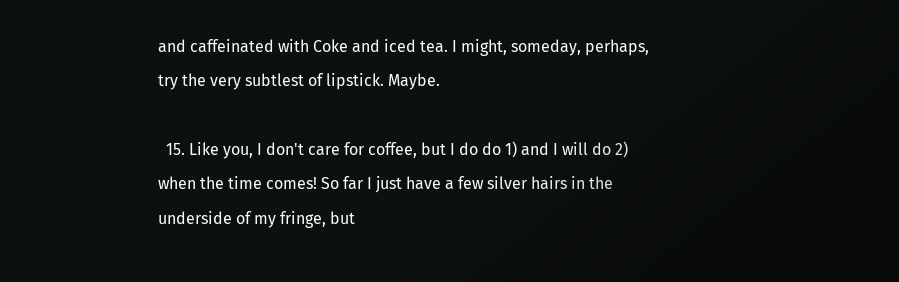and caffeinated with Coke and iced tea. I might, someday, perhaps, try the very subtlest of lipstick. Maybe.

  15. Like you, I don't care for coffee, but I do do 1) and I will do 2) when the time comes! So far I just have a few silver hairs in the underside of my fringe, but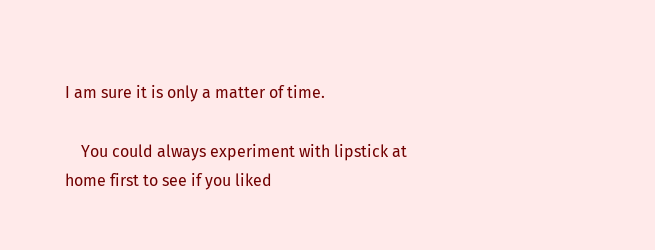I am sure it is only a matter of time.

    You could always experiment with lipstick at home first to see if you liked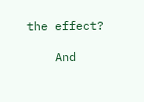the effect?

    And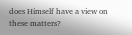does Himself have a view on these matters?